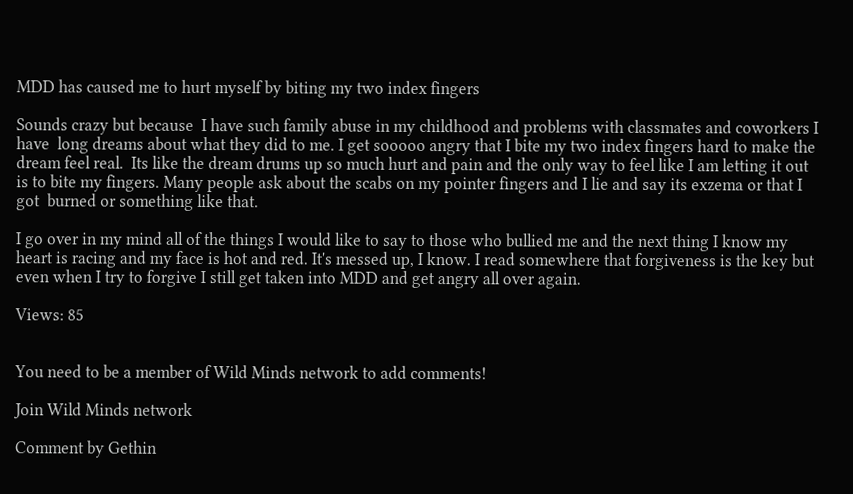MDD has caused me to hurt myself by biting my two index fingers

Sounds crazy but because  I have such family abuse in my childhood and problems with classmates and coworkers I have  long dreams about what they did to me. I get sooooo angry that I bite my two index fingers hard to make the dream feel real.  Its like the dream drums up so much hurt and pain and the only way to feel like I am letting it out is to bite my fingers. Many people ask about the scabs on my pointer fingers and I lie and say its exzema or that I got  burned or something like that.

I go over in my mind all of the things I would like to say to those who bullied me and the next thing I know my heart is racing and my face is hot and red. It's messed up, I know. I read somewhere that forgiveness is the key but even when I try to forgive I still get taken into MDD and get angry all over again.

Views: 85


You need to be a member of Wild Minds network to add comments!

Join Wild Minds network

Comment by Gethin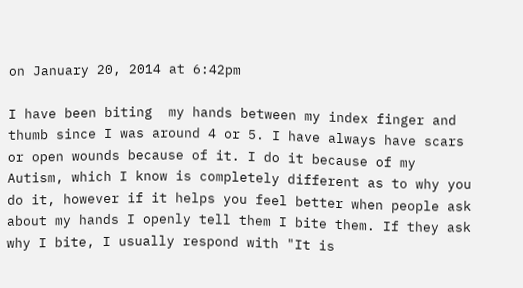on January 20, 2014 at 6:42pm

I have been biting  my hands between my index finger and thumb since I was around 4 or 5. I have always have scars or open wounds because of it. I do it because of my Autism, which I know is completely different as to why you do it, however if it helps you feel better when people ask about my hands I openly tell them I bite them. If they ask why I bite, I usually respond with "It is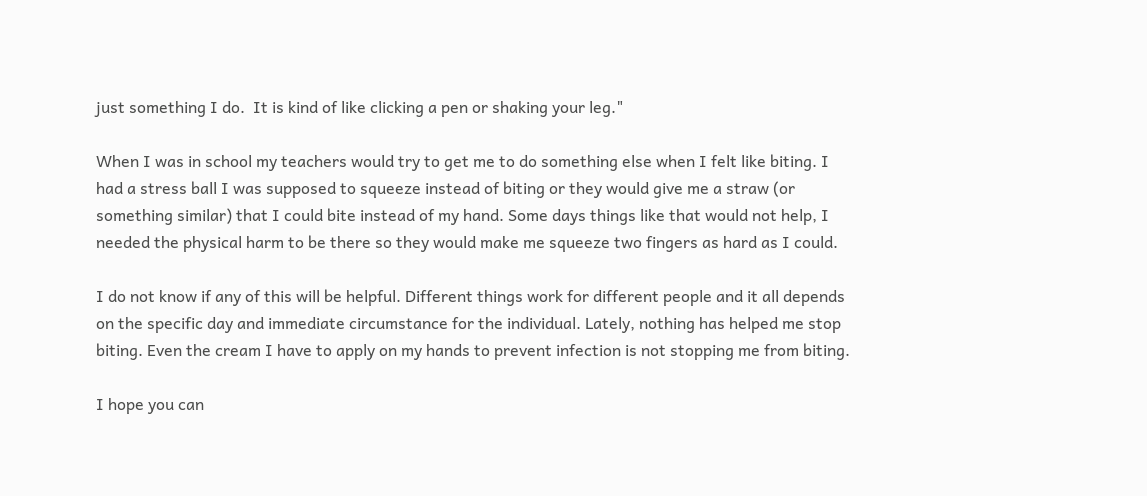just something I do.  It is kind of like clicking a pen or shaking your leg."

When I was in school my teachers would try to get me to do something else when I felt like biting. I had a stress ball I was supposed to squeeze instead of biting or they would give me a straw (or something similar) that I could bite instead of my hand. Some days things like that would not help, I needed the physical harm to be there so they would make me squeeze two fingers as hard as I could.

I do not know if any of this will be helpful. Different things work for different people and it all depends on the specific day and immediate circumstance for the individual. Lately, nothing has helped me stop biting. Even the cream I have to apply on my hands to prevent infection is not stopping me from biting.

I hope you can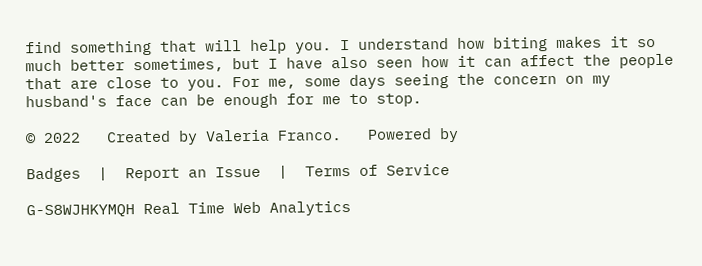find something that will help you. I understand how biting makes it so much better sometimes, but I have also seen how it can affect the people that are close to you. For me, some days seeing the concern on my husband's face can be enough for me to stop.

© 2022   Created by Valeria Franco.   Powered by

Badges  |  Report an Issue  |  Terms of Service

G-S8WJHKYMQH Real Time Web Analytics